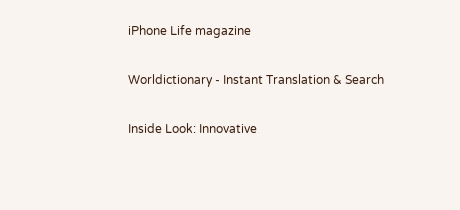iPhone Life magazine

Worldictionary - Instant Translation & Search

Inside Look: Innovative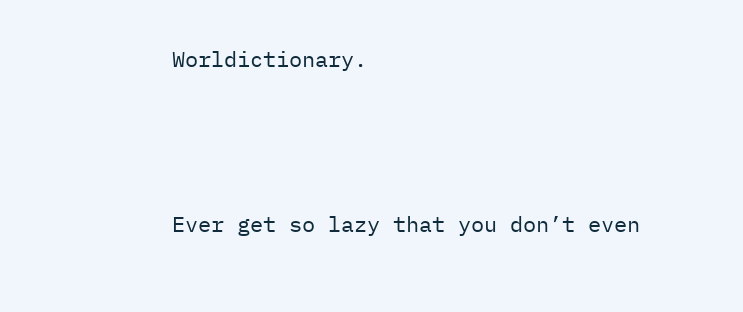Worldictionary.




Ever get so lazy that you don’t even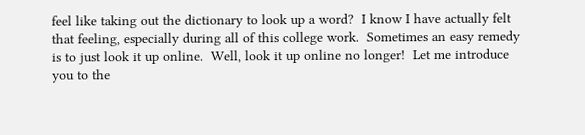feel like taking out the dictionary to look up a word?  I know I have actually felt that feeling, especially during all of this college work.  Sometimes an easy remedy is to just look it up online.  Well, look it up online no longer!  Let me introduce you to the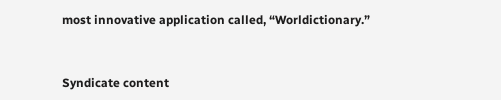most innovative application called, “Worldictionary.”


Syndicate content